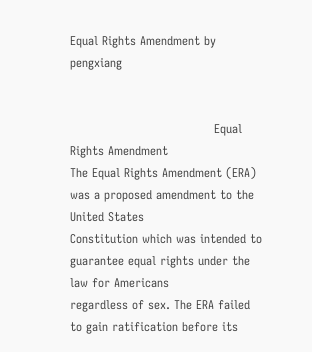Equal Rights Amendment by pengxiang


                                    Equal Rights Amendment
The Equal Rights Amendment (ERA) was a proposed amendment to the United States
Constitution which was intended to guarantee equal rights under the law for Americans
regardless of sex. The ERA failed to gain ratification before its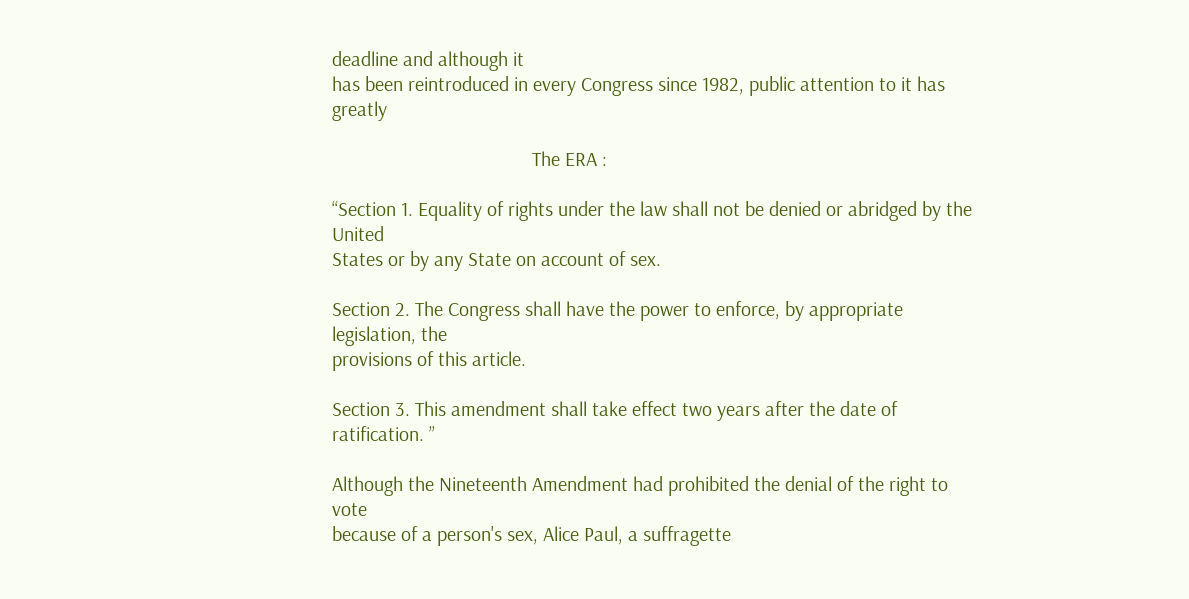deadline and although it
has been reintroduced in every Congress since 1982, public attention to it has greatly

                                        The ERA :

“Section 1. Equality of rights under the law shall not be denied or abridged by the United
States or by any State on account of sex.

Section 2. The Congress shall have the power to enforce, by appropriate legislation, the
provisions of this article.

Section 3. This amendment shall take effect two years after the date of ratification. ”

Although the Nineteenth Amendment had prohibited the denial of the right to vote
because of a person's sex, Alice Paul, a suffragette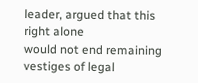leader, argued that this right alone
would not end remaining vestiges of legal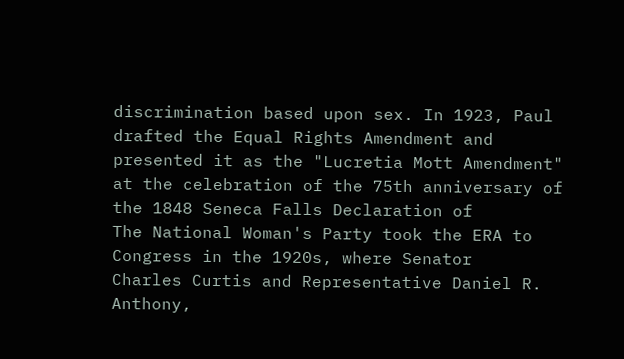discrimination based upon sex. In 1923, Paul
drafted the Equal Rights Amendment and presented it as the "Lucretia Mott Amendment"
at the celebration of the 75th anniversary of the 1848 Seneca Falls Declaration of
The National Woman's Party took the ERA to Congress in the 1920s, where Senator
Charles Curtis and Representative Daniel R. Anthony,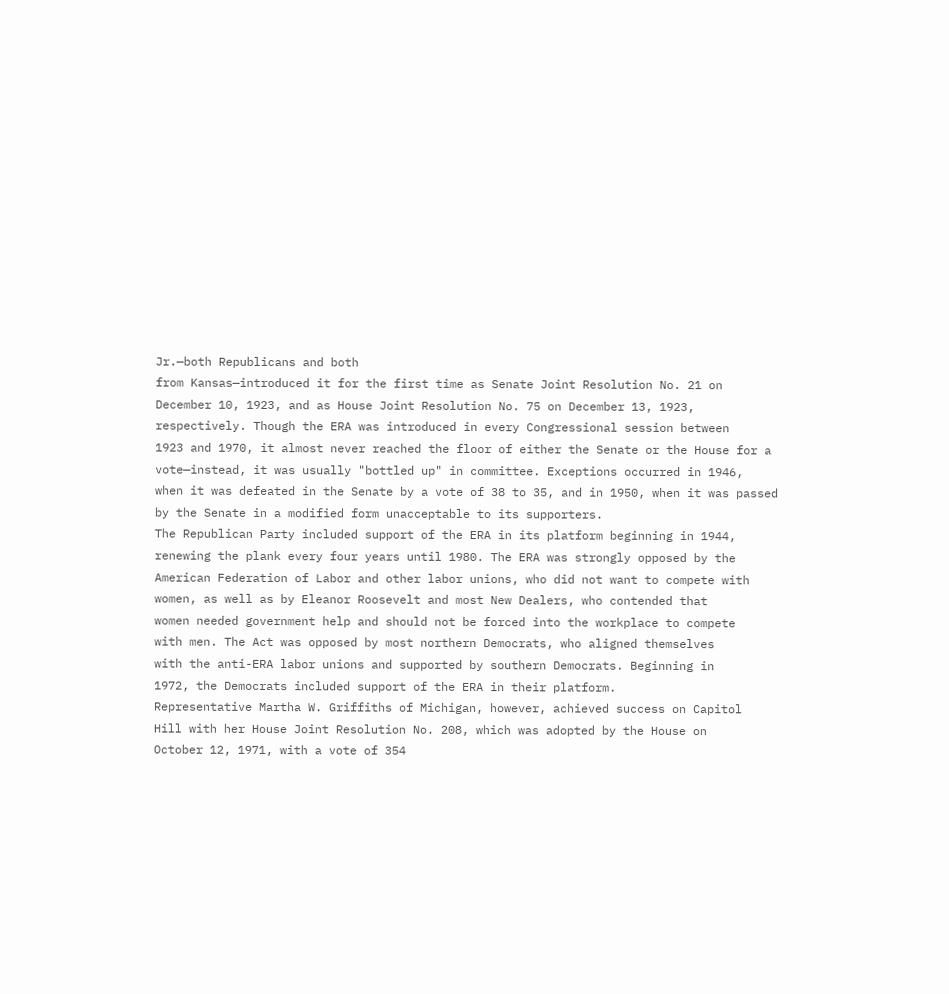Jr.—both Republicans and both
from Kansas—introduced it for the first time as Senate Joint Resolution No. 21 on
December 10, 1923, and as House Joint Resolution No. 75 on December 13, 1923,
respectively. Though the ERA was introduced in every Congressional session between
1923 and 1970, it almost never reached the floor of either the Senate or the House for a
vote—instead, it was usually "bottled up" in committee. Exceptions occurred in 1946,
when it was defeated in the Senate by a vote of 38 to 35, and in 1950, when it was passed
by the Senate in a modified form unacceptable to its supporters.
The Republican Party included support of the ERA in its platform beginning in 1944,
renewing the plank every four years until 1980. The ERA was strongly opposed by the
American Federation of Labor and other labor unions, who did not want to compete with
women, as well as by Eleanor Roosevelt and most New Dealers, who contended that
women needed government help and should not be forced into the workplace to compete
with men. The Act was opposed by most northern Democrats, who aligned themselves
with the anti-ERA labor unions and supported by southern Democrats. Beginning in
1972, the Democrats included support of the ERA in their platform.
Representative Martha W. Griffiths of Michigan, however, achieved success on Capitol
Hill with her House Joint Resolution No. 208, which was adopted by the House on
October 12, 1971, with a vote of 354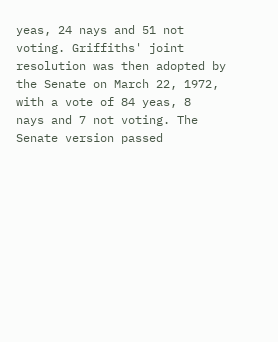yeas, 24 nays and 51 not voting. Griffiths' joint
resolution was then adopted by the Senate on March 22, 1972, with a vote of 84 yeas, 8
nays and 7 not voting. The Senate version passed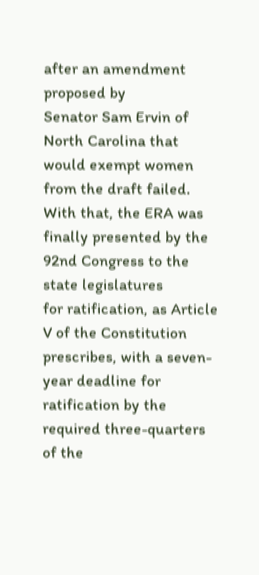after an amendment proposed by
Senator Sam Ervin of North Carolina that would exempt women from the draft failed.
With that, the ERA was finally presented by the 92nd Congress to the state legislatures
for ratification, as Article V of the Constitution prescribes, with a seven-year deadline for
ratification by the required three-quarters of the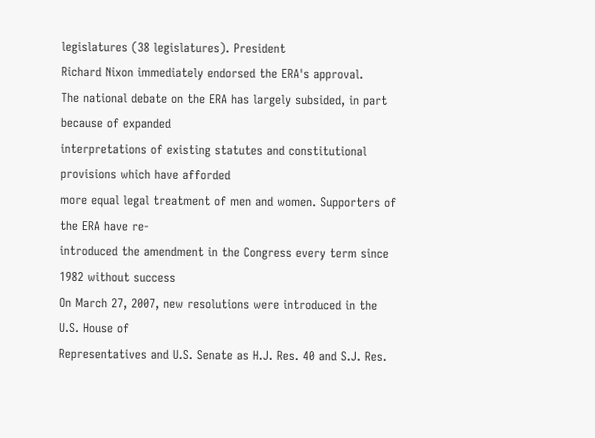legislatures (38 legislatures). President
Richard Nixon immediately endorsed the ERA's approval.
The national debate on the ERA has largely subsided, in part because of expanded
interpretations of existing statutes and constitutional provisions which have afforded
more equal legal treatment of men and women. Supporters of the ERA have re-
introduced the amendment in the Congress every term since 1982 without success
On March 27, 2007, new resolutions were introduced in the U.S. House of
Representatives and U.S. Senate as H.J. Res. 40 and S.J. Res.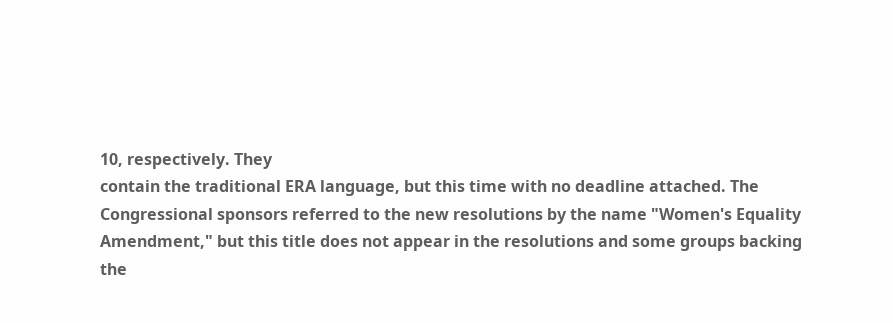10, respectively. They
contain the traditional ERA language, but this time with no deadline attached. The
Congressional sponsors referred to the new resolutions by the name "Women's Equality
Amendment," but this title does not appear in the resolutions and some groups backing
the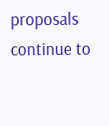proposals continue to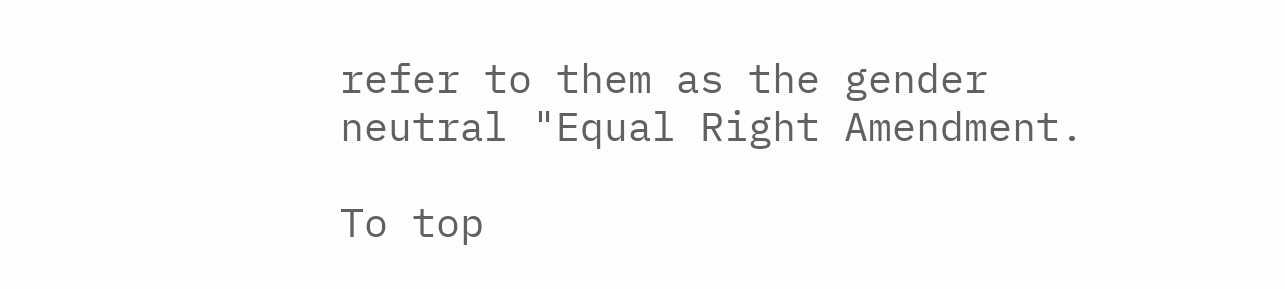refer to them as the gender neutral "Equal Right Amendment.

To top